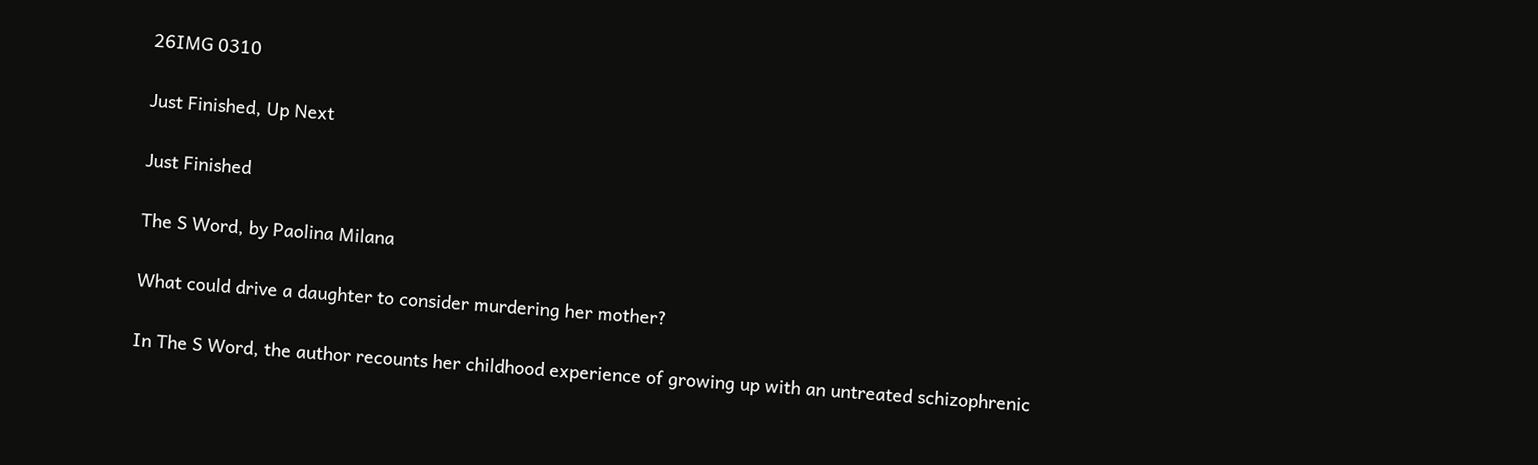26IMG 0310

Just Finished, Up Next

Just Finished

The S Word, by Paolina Milana

What could drive a daughter to consider murdering her mother?

In The S Word, the author recounts her childhood experience of growing up with an untreated schizophrenic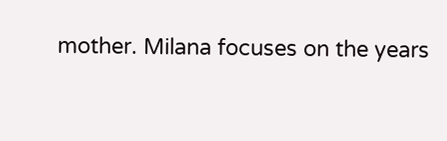mother. Milana focuses on the years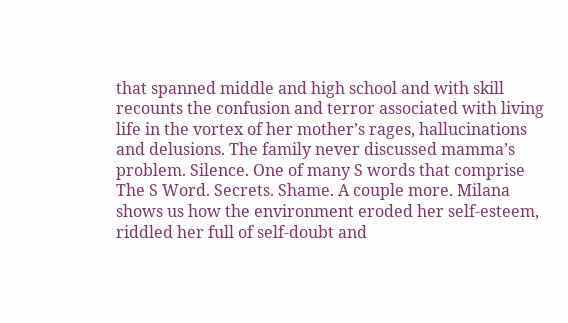that spanned middle and high school and with skill recounts the confusion and terror associated with living life in the vortex of her mother’s rages, hallucinations and delusions. The family never discussed mamma’s problem. Silence. One of many S words that comprise The S Word. Secrets. Shame. A couple more. Milana shows us how the environment eroded her self-esteem, riddled her full of self-doubt and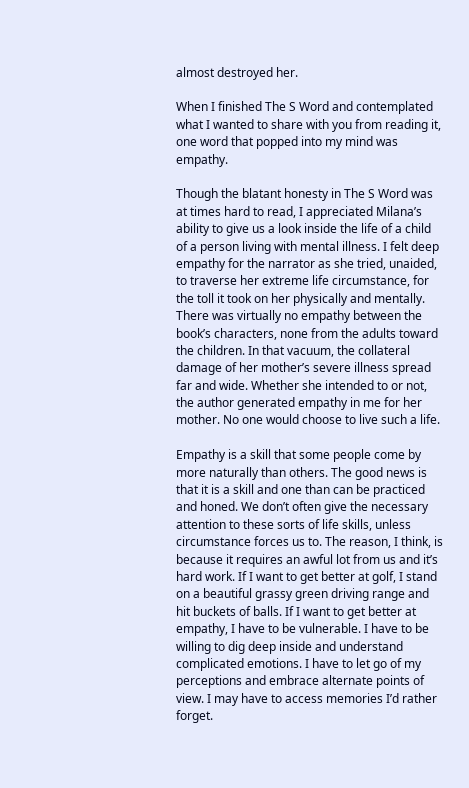almost destroyed her.

When I finished The S Word and contemplated what I wanted to share with you from reading it, one word that popped into my mind was empathy.

Though the blatant honesty in The S Word was at times hard to read, I appreciated Milana’s ability to give us a look inside the life of a child of a person living with mental illness. I felt deep empathy for the narrator as she tried, unaided, to traverse her extreme life circumstance, for the toll it took on her physically and mentally. There was virtually no empathy between the book’s characters, none from the adults toward the children. In that vacuum, the collateral damage of her mother’s severe illness spread far and wide. Whether she intended to or not, the author generated empathy in me for her mother. No one would choose to live such a life.

Empathy is a skill that some people come by more naturally than others. The good news is that it is a skill and one than can be practiced and honed. We don’t often give the necessary attention to these sorts of life skills, unless circumstance forces us to. The reason, I think, is because it requires an awful lot from us and it’s hard work. If I want to get better at golf, I stand on a beautiful grassy green driving range and hit buckets of balls. If I want to get better at empathy, I have to be vulnerable. I have to be willing to dig deep inside and understand complicated emotions. I have to let go of my perceptions and embrace alternate points of view. I may have to access memories I’d rather forget.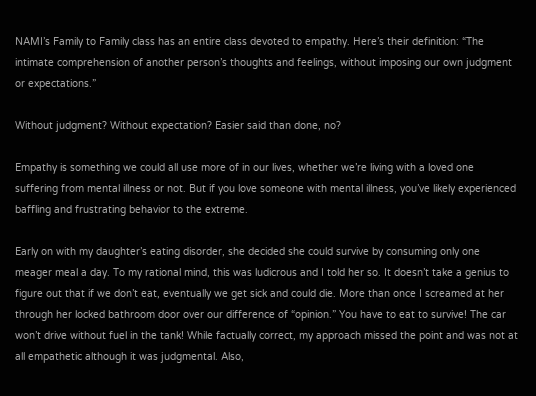NAMI’s Family to Family class has an entire class devoted to empathy. Here’s their definition: “The intimate comprehension of another person’s thoughts and feelings, without imposing our own judgment or expectations.”

Without judgment? Without expectation? Easier said than done, no?

Empathy is something we could all use more of in our lives, whether we’re living with a loved one suffering from mental illness or not. But if you love someone with mental illness, you’ve likely experienced baffling and frustrating behavior to the extreme.

Early on with my daughter’s eating disorder, she decided she could survive by consuming only one meager meal a day. To my rational mind, this was ludicrous and I told her so. It doesn’t take a genius to figure out that if we don’t eat, eventually we get sick and could die. More than once I screamed at her through her locked bathroom door over our difference of “opinion.” You have to eat to survive! The car won’t drive without fuel in the tank! While factually correct, my approach missed the point and was not at all empathetic although it was judgmental. Also,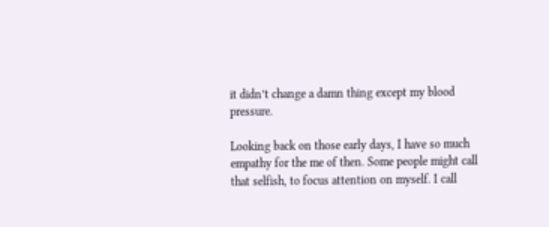it didn’t change a damn thing except my blood pressure.

Looking back on those early days, I have so much empathy for the me of then. Some people might call that selfish, to focus attention on myself. I call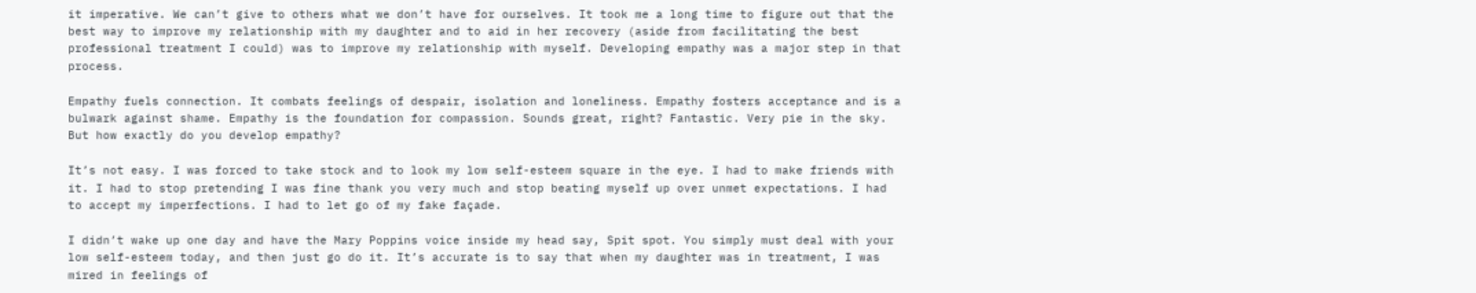it imperative. We can’t give to others what we don’t have for ourselves. It took me a long time to figure out that the best way to improve my relationship with my daughter and to aid in her recovery (aside from facilitating the best professional treatment I could) was to improve my relationship with myself. Developing empathy was a major step in that process.

Empathy fuels connection. It combats feelings of despair, isolation and loneliness. Empathy fosters acceptance and is a bulwark against shame. Empathy is the foundation for compassion. Sounds great, right? Fantastic. Very pie in the sky. But how exactly do you develop empathy?

It’s not easy. I was forced to take stock and to look my low self-esteem square in the eye. I had to make friends with it. I had to stop pretending I was fine thank you very much and stop beating myself up over unmet expectations. I had to accept my imperfections. I had to let go of my fake façade.

I didn’t wake up one day and have the Mary Poppins voice inside my head say, Spit spot. You simply must deal with your low self-esteem today, and then just go do it. It’s accurate is to say that when my daughter was in treatment, I was mired in feelings of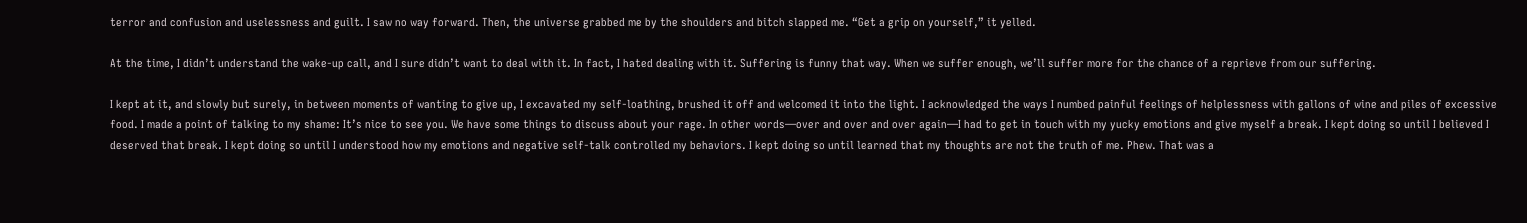terror and confusion and uselessness and guilt. I saw no way forward. Then, the universe grabbed me by the shoulders and bitch slapped me. “Get a grip on yourself,” it yelled.

At the time, I didn’t understand the wake-up call, and I sure didn’t want to deal with it. In fact, I hated dealing with it. Suffering is funny that way. When we suffer enough, we’ll suffer more for the chance of a reprieve from our suffering.

I kept at it, and slowly but surely, in between moments of wanting to give up, I excavated my self-loathing, brushed it off and welcomed it into the light. I acknowledged the ways I numbed painful feelings of helplessness with gallons of wine and piles of excessive food. I made a point of talking to my shame: It’s nice to see you. We have some things to discuss about your rage. In other words—over and over and over again—I had to get in touch with my yucky emotions and give myself a break. I kept doing so until I believed I deserved that break. I kept doing so until I understood how my emotions and negative self-talk controlled my behaviors. I kept doing so until learned that my thoughts are not the truth of me. Phew. That was a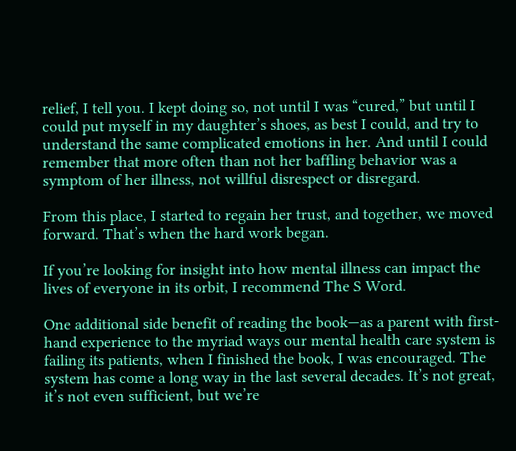relief, I tell you. I kept doing so, not until I was “cured,” but until I could put myself in my daughter’s shoes, as best I could, and try to understand the same complicated emotions in her. And until I could remember that more often than not her baffling behavior was a symptom of her illness, not willful disrespect or disregard.

From this place, I started to regain her trust, and together, we moved forward. That’s when the hard work began.

If you’re looking for insight into how mental illness can impact the lives of everyone in its orbit, I recommend The S Word.

One additional side benefit of reading the book—as a parent with first-hand experience to the myriad ways our mental health care system is failing its patients, when I finished the book, I was encouraged. The system has come a long way in the last several decades. It’s not great, it’s not even sufficient, but we’re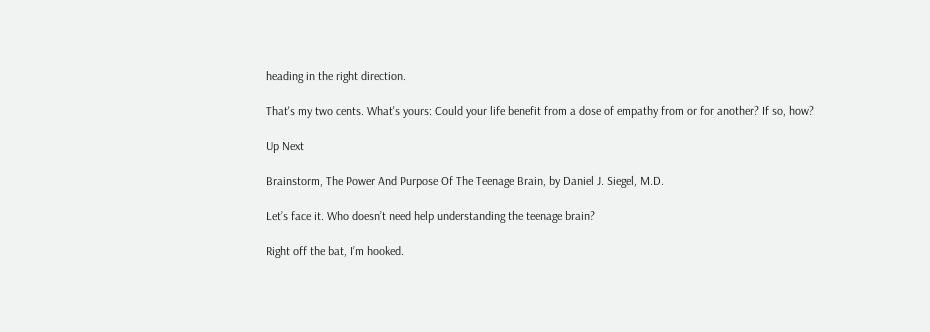heading in the right direction.

That's my two cents. What's yours: Could your life benefit from a dose of empathy from or for another? If so, how?

Up Next

Brainstorm, The Power And Purpose Of The Teenage Brain, by Daniel J. Siegel, M.D.

Let’s face it. Who doesn’t need help understanding the teenage brain?

Right off the bat, I’m hooked.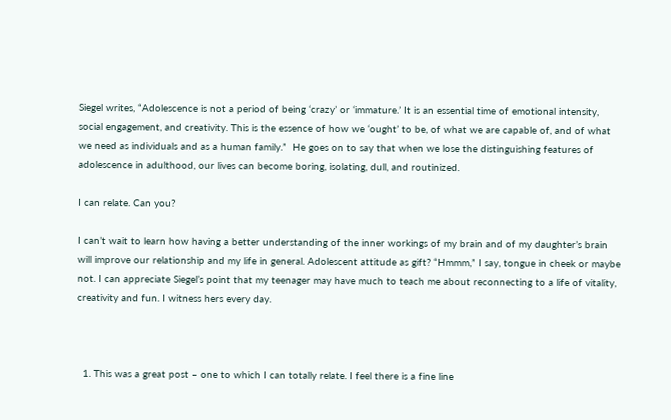Siegel writes, “Adolescence is not a period of being ‘crazy’ or ‘immature.’ It is an essential time of emotional intensity, social engagement, and creativity. This is the essence of how we ‘ought’ to be, of what we are capable of, and of what we need as individuals and as a human family.”  He goes on to say that when we lose the distinguishing features of adolescence in adulthood, our lives can become boring, isolating, dull, and routinized.

I can relate. Can you?

I can’t wait to learn how having a better understanding of the inner workings of my brain and of my daughter’s brain will improve our relationship and my life in general. Adolescent attitude as gift? “Hmmm,” I say, tongue in cheek or maybe not. I can appreciate Siegel’s point that my teenager may have much to teach me about reconnecting to a life of vitality, creativity and fun. I witness hers every day.



  1. This was a great post – one to which I can totally relate. I feel there is a fine line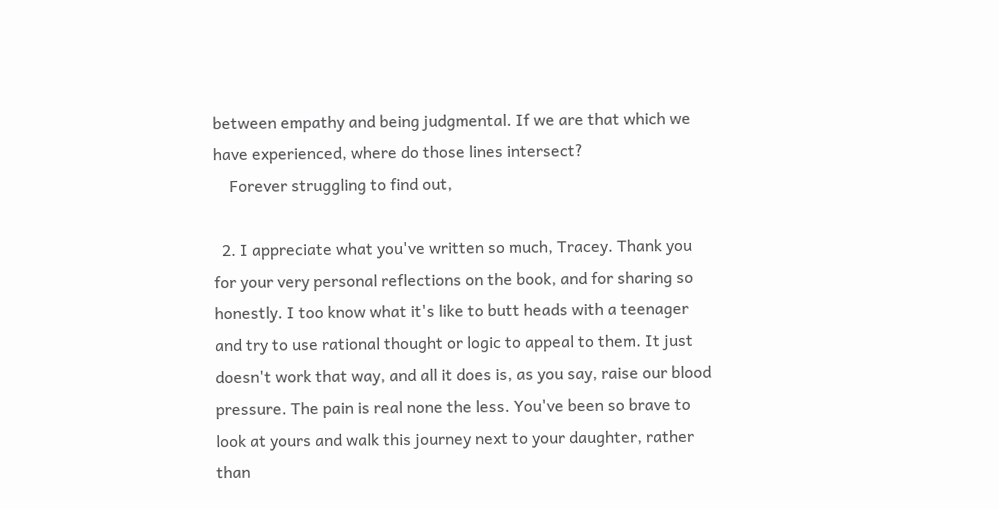between empathy and being judgmental. If we are that which we have experienced, where do those lines intersect?
    Forever struggling to find out,

  2. I appreciate what you've written so much, Tracey. Thank you for your very personal reflections on the book, and for sharing so honestly. I too know what it's like to butt heads with a teenager and try to use rational thought or logic to appeal to them. It just doesn't work that way, and all it does is, as you say, raise our blood pressure. The pain is real none the less. You've been so brave to look at yours and walk this journey next to your daughter, rather than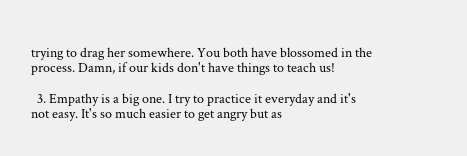trying to drag her somewhere. You both have blossomed in the process. Damn, if our kids don't have things to teach us!

  3. Empathy is a big one. I try to practice it everyday and it's not easy. It's so much easier to get angry but as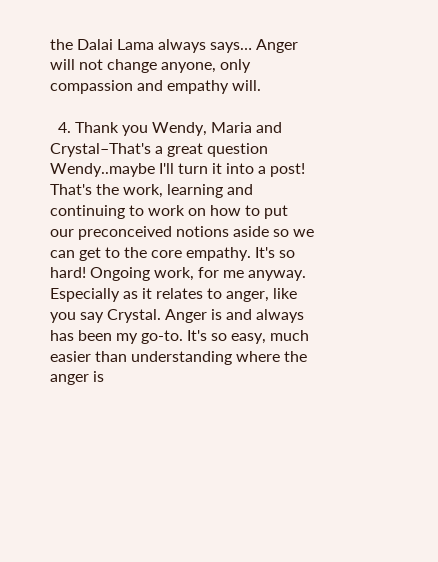the Dalai Lama always says… Anger will not change anyone, only compassion and empathy will.

  4. Thank you Wendy, Maria and Crystal–That's a great question Wendy..maybe I'll turn it into a post! That's the work, learning and continuing to work on how to put our preconceived notions aside so we can get to the core empathy. It's so hard! Ongoing work, for me anyway. Especially as it relates to anger, like you say Crystal. Anger is and always has been my go-to. It's so easy, much easier than understanding where the anger is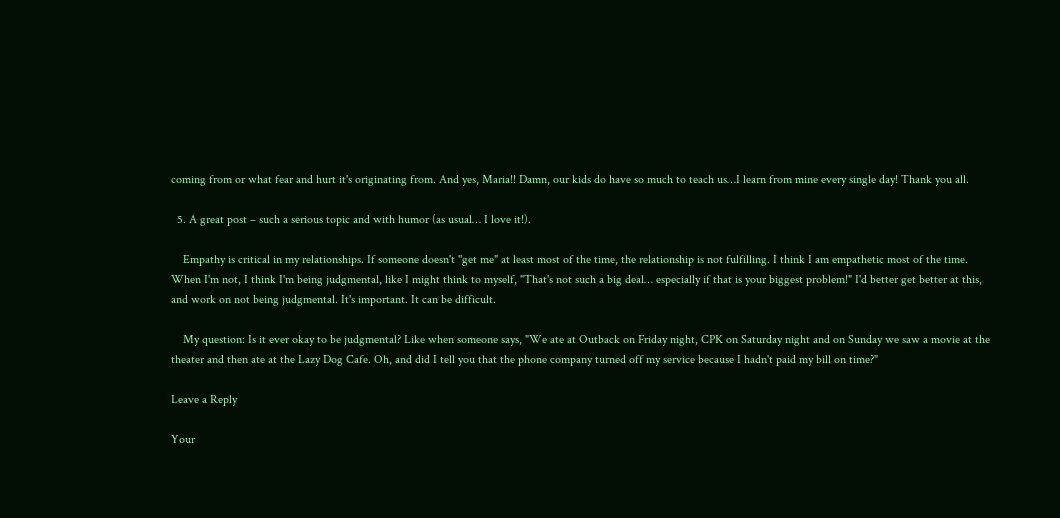coming from or what fear and hurt it's originating from. And yes, Maria!! Damn, our kids do have so much to teach us…I learn from mine every single day! Thank you all.

  5. A great post – such a serious topic and with humor (as usual… I love it!).

    Empathy is critical in my relationships. If someone doesn't "get me" at least most of the time, the relationship is not fulfilling. I think I am empathetic most of the time. When I'm not, I think I'm being judgmental, like I might think to myself, "That's not such a big deal… especially if that is your biggest problem!" I'd better get better at this, and work on not being judgmental. It's important. It can be difficult.

    My question: Is it ever okay to be judgmental? Like when someone says, "We ate at Outback on Friday night, CPK on Saturday night and on Sunday we saw a movie at the theater and then ate at the Lazy Dog Cafe. Oh, and did I tell you that the phone company turned off my service because I hadn't paid my bill on time?"

Leave a Reply

Your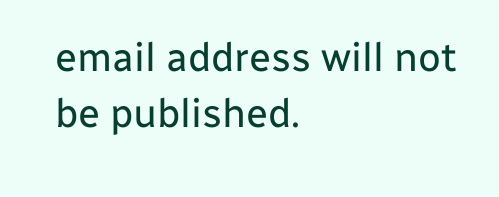email address will not be published.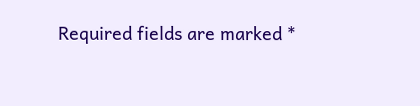Required fields are marked *